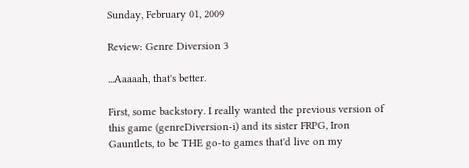Sunday, February 01, 2009

Review: Genre Diversion 3

...Aaaaah, that's better.

First, some backstory. I really wanted the previous version of this game (genreDiversion-i) and its sister FRPG, Iron Gauntlets, to be THE go-to games that'd live on my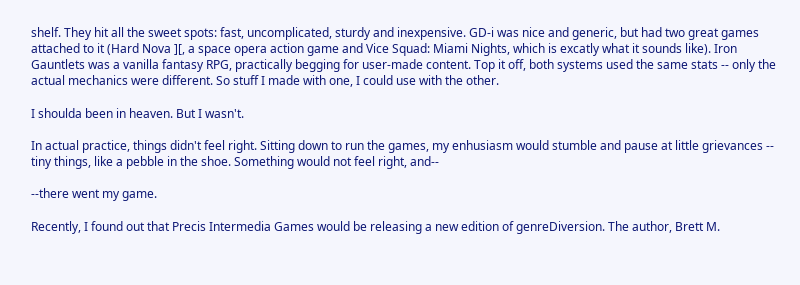shelf. They hit all the sweet spots: fast, uncomplicated, sturdy and inexpensive. GD-i was nice and generic, but had two great games attached to it (Hard Nova ][, a space opera action game and Vice Squad: Miami Nights, which is excatly what it sounds like). Iron Gauntlets was a vanilla fantasy RPG, practically begging for user-made content. Top it off, both systems used the same stats -- only the actual mechanics were different. So stuff I made with one, I could use with the other.

I shoulda been in heaven. But I wasn't.

In actual practice, things didn't feel right. Sitting down to run the games, my enhusiasm would stumble and pause at little grievances -- tiny things, like a pebble in the shoe. Something would not feel right, and--

--there went my game.

Recently, I found out that Precis Intermedia Games would be releasing a new edition of genreDiversion. The author, Brett M.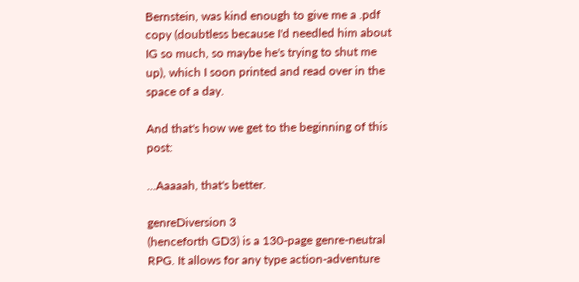Bernstein, was kind enough to give me a .pdf copy (doubtless because I'd needled him about IG so much, so maybe he's trying to shut me up), which I soon printed and read over in the space of a day.

And that's how we get to the beginning of this post:

...Aaaaah, that's better.

genreDiversion 3
(henceforth GD3) is a 130-page genre-neutral RPG. It allows for any type action-adventure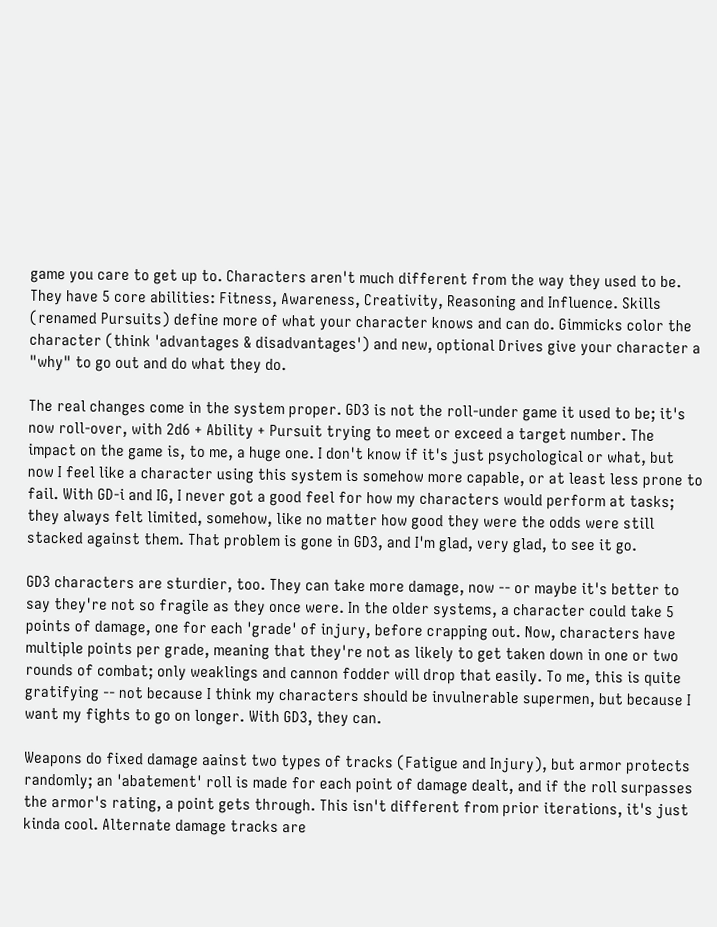game you care to get up to. Characters aren't much different from the way they used to be. They have 5 core abilities: Fitness, Awareness, Creativity, Reasoning and Influence. Skills (renamed Pursuits) define more of what your character knows and can do. Gimmicks color the character (think 'advantages & disadvantages') and new, optional Drives give your character a "why" to go out and do what they do.

The real changes come in the system proper. GD3 is not the roll-under game it used to be; it's now roll-over, with 2d6 + Ability + Pursuit trying to meet or exceed a target number. The impact on the game is, to me, a huge one. I don't know if it's just psychological or what, but now I feel like a character using this system is somehow more capable, or at least less prone to fail. With GD-i and IG, I never got a good feel for how my characters would perform at tasks; they always felt limited, somehow, like no matter how good they were the odds were still stacked against them. That problem is gone in GD3, and I'm glad, very glad, to see it go.

GD3 characters are sturdier, too. They can take more damage, now -- or maybe it's better to say they're not so fragile as they once were. In the older systems, a character could take 5 points of damage, one for each 'grade' of injury, before crapping out. Now, characters have multiple points per grade, meaning that they're not as likely to get taken down in one or two rounds of combat; only weaklings and cannon fodder will drop that easily. To me, this is quite gratifying -- not because I think my characters should be invulnerable supermen, but because I want my fights to go on longer. With GD3, they can.

Weapons do fixed damage aainst two types of tracks (Fatigue and Injury), but armor protects randomly; an 'abatement' roll is made for each point of damage dealt, and if the roll surpasses the armor's rating, a point gets through. This isn't different from prior iterations, it's just kinda cool. Alternate damage tracks are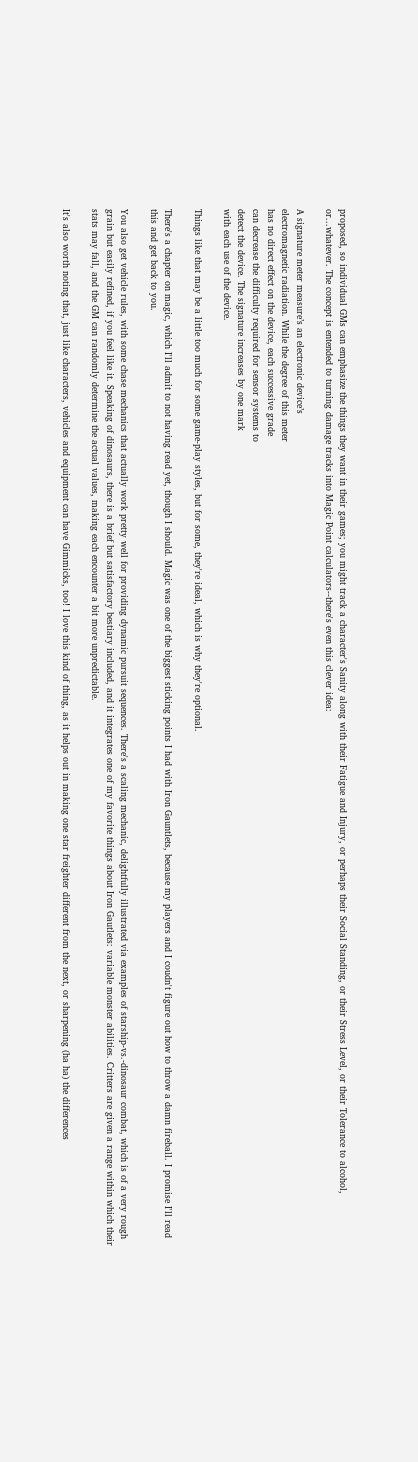proposed, so individual GMs can emphasize the things they want in their games; you might track a character's Sanity along with their Fatigue and Injury, or perhaps their Social Standing, or their Stress Level, or their Tolerance to alcohol, or...whatever. The concept is entended to turning damage tracks into Magic Point calculators--there's even this clever idea:

A signature meter measure’s an electronic device’s
electromagnetic radiation. While the degree of this meter
has no direct effect on the device, each successive grade
can decrease the difficulty required for sensor systems to
detect the device. The signature increases by one mark
with each use of the device.

Things like that may be a little too much for some game-play styles, but for some, they're ideal, which is why they're optional.

There's a chapter on magic, which I'll admit to not having read yet, though I should. Magic was one of the biggest sticking points I had with Iron Gauntlets, because my players and I coudn't figure out how to throw a damn fireball. I promise I'll read this and get back to you.

You also get vehicle rules, with some chase mechanics that actually work pretty well for providing dynamic pursuit sequences. There's a scaling mechanic, delightfully illustrated via examples of starship-vs.-dinosaur combat, which is of a very rough grain but easily refined, if you feel like it. Speaking of dinosaurs, there is a brief but satisfactory bestiary included, and it integrates one of my favorite things about Iron Gautlets: variable monster abilities. Critters are given a range within which their stats may fall, and the GM can randomly determine the actual values, making each encounter a bit more unpredictable.

It's also worth noting that, just like characters, vehicles and equipment can have Gimmicks, too! I love this kind of thing, as it helps out in making one star freighter different from the next, or sharpening (ha ha) the differences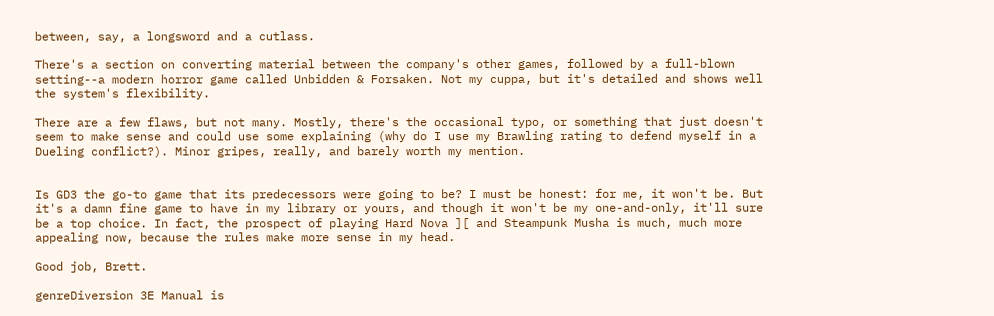between, say, a longsword and a cutlass.

There's a section on converting material between the company's other games, followed by a full-blown setting--a modern horror game called Unbidden & Forsaken. Not my cuppa, but it's detailed and shows well the system's flexibility.

There are a few flaws, but not many. Mostly, there's the occasional typo, or something that just doesn't seem to make sense and could use some explaining (why do I use my Brawling rating to defend myself in a Dueling conflict?). Minor gripes, really, and barely worth my mention.


Is GD3 the go-to game that its predecessors were going to be? I must be honest: for me, it won't be. But it's a damn fine game to have in my library or yours, and though it won't be my one-and-only, it'll sure be a top choice. In fact, the prospect of playing Hard Nova ][ and Steampunk Musha is much, much more appealing now, because the rules make more sense in my head.

Good job, Brett.

genreDiversion 3E Manual is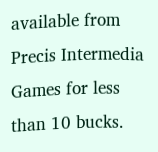available from Precis Intermedia Games for less than 10 bucks.